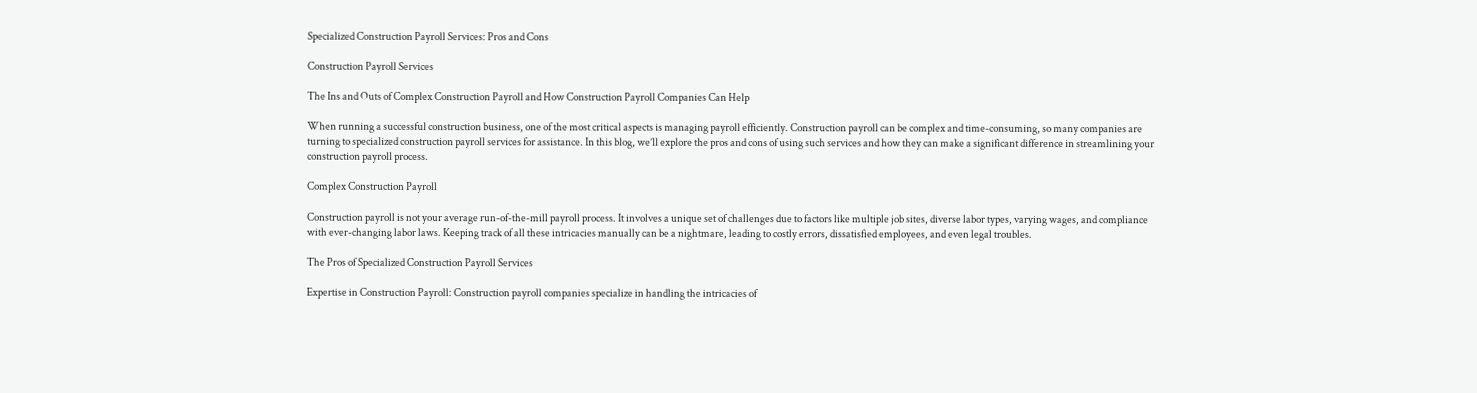Specialized Construction Payroll Services: Pros and Cons

Construction Payroll Services

The Ins and Outs of Complex Construction Payroll and How Construction Payroll Companies Can Help

When running a successful construction business, one of the most critical aspects is managing payroll efficiently. Construction payroll can be complex and time-consuming, so many companies are turning to specialized construction payroll services for assistance. In this blog, we’ll explore the pros and cons of using such services and how they can make a significant difference in streamlining your construction payroll process.

Complex Construction Payroll

Construction payroll is not your average run-of-the-mill payroll process. It involves a unique set of challenges due to factors like multiple job sites, diverse labor types, varying wages, and compliance with ever-changing labor laws. Keeping track of all these intricacies manually can be a nightmare, leading to costly errors, dissatisfied employees, and even legal troubles.

The Pros of Specialized Construction Payroll Services

Expertise in Construction Payroll: Construction payroll companies specialize in handling the intricacies of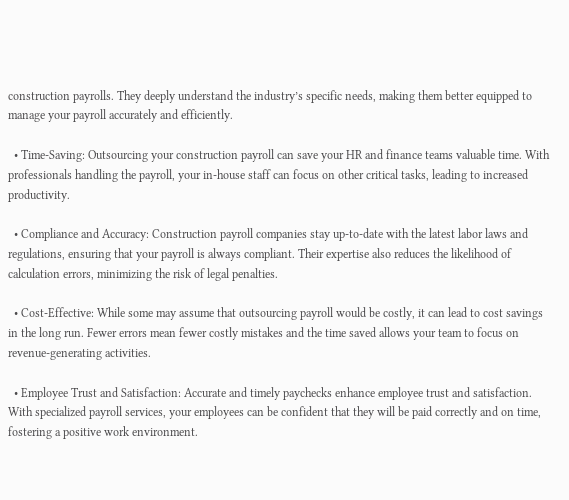construction payrolls. They deeply understand the industry’s specific needs, making them better equipped to manage your payroll accurately and efficiently.

  • Time-Saving: Outsourcing your construction payroll can save your HR and finance teams valuable time. With professionals handling the payroll, your in-house staff can focus on other critical tasks, leading to increased productivity.

  • Compliance and Accuracy: Construction payroll companies stay up-to-date with the latest labor laws and regulations, ensuring that your payroll is always compliant. Their expertise also reduces the likelihood of calculation errors, minimizing the risk of legal penalties.

  • Cost-Effective: While some may assume that outsourcing payroll would be costly, it can lead to cost savings in the long run. Fewer errors mean fewer costly mistakes and the time saved allows your team to focus on revenue-generating activities.

  • Employee Trust and Satisfaction: Accurate and timely paychecks enhance employee trust and satisfaction. With specialized payroll services, your employees can be confident that they will be paid correctly and on time, fostering a positive work environment.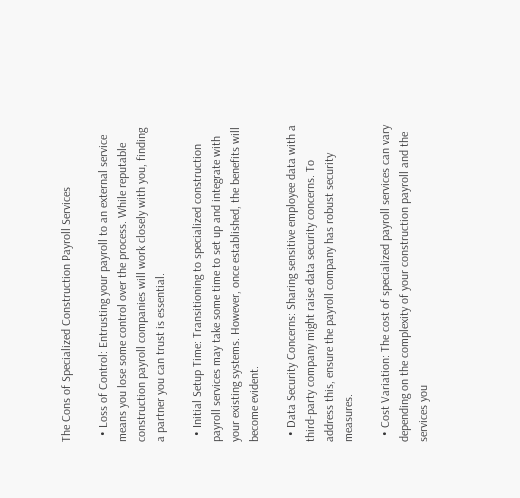The Cons of Specialized Construction Payroll Services

  • Loss of Control: Entrusting your payroll to an external service means you lose some control over the process. While reputable construction payroll companies will work closely with you, finding a partner you can trust is essential.

  • Initial Setup Time: Transitioning to specialized construction payroll services may take some time to set up and integrate with your existing systems. However, once established, the benefits will become evident.

  • Data Security Concerns: Sharing sensitive employee data with a third-party company might raise data security concerns. To address this, ensure the payroll company has robust security measures.

  • Cost Variation: The cost of specialized payroll services can vary depending on the complexity of your construction payroll and the services you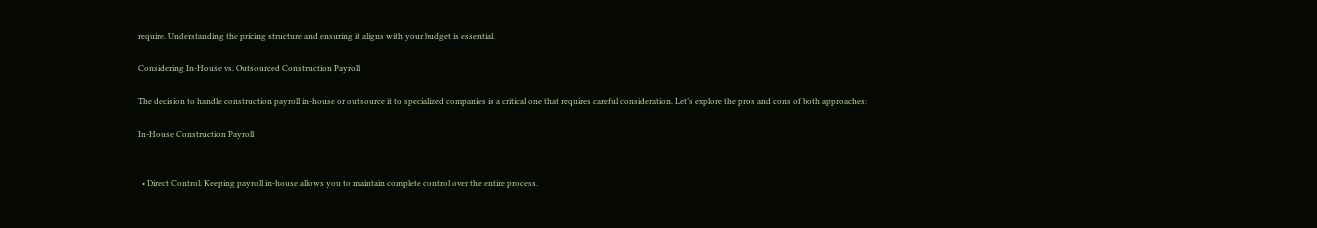require. Understanding the pricing structure and ensuring it aligns with your budget is essential.

Considering In-House vs. Outsourced Construction Payroll

The decision to handle construction payroll in-house or outsource it to specialized companies is a critical one that requires careful consideration. Let’s explore the pros and cons of both approaches:

In-House Construction Payroll


  • Direct Control: Keeping payroll in-house allows you to maintain complete control over the entire process.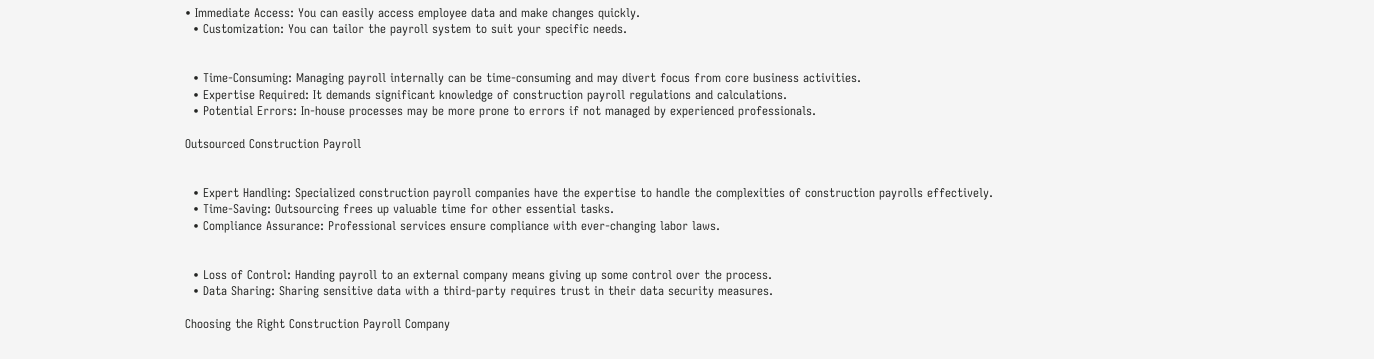• Immediate Access: You can easily access employee data and make changes quickly.
  • Customization: You can tailor the payroll system to suit your specific needs.


  • Time-Consuming: Managing payroll internally can be time-consuming and may divert focus from core business activities.
  • Expertise Required: It demands significant knowledge of construction payroll regulations and calculations.
  • Potential Errors: In-house processes may be more prone to errors if not managed by experienced professionals.

Outsourced Construction Payroll


  • Expert Handling: Specialized construction payroll companies have the expertise to handle the complexities of construction payrolls effectively.
  • Time-Saving: Outsourcing frees up valuable time for other essential tasks.
  • Compliance Assurance: Professional services ensure compliance with ever-changing labor laws.


  • Loss of Control: Handing payroll to an external company means giving up some control over the process.
  • Data Sharing: Sharing sensitive data with a third-party requires trust in their data security measures.

Choosing the Right Construction Payroll Company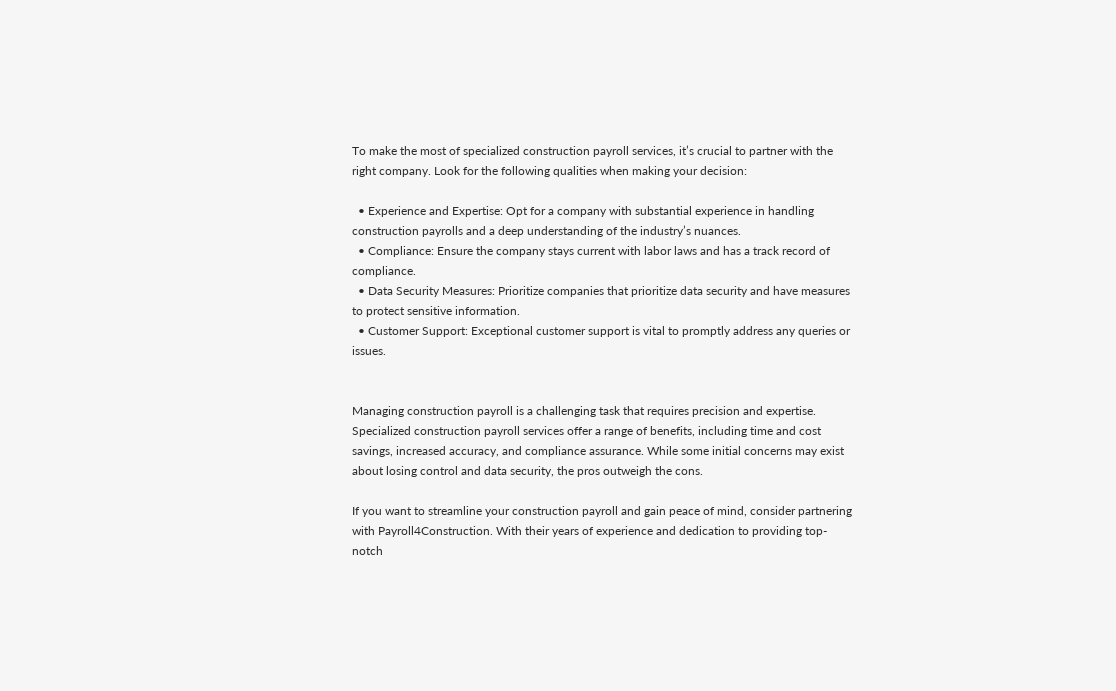To make the most of specialized construction payroll services, it’s crucial to partner with the right company. Look for the following qualities when making your decision:

  • Experience and Expertise: Opt for a company with substantial experience in handling construction payrolls and a deep understanding of the industry’s nuances.
  • Compliance: Ensure the company stays current with labor laws and has a track record of compliance.
  • Data Security Measures: Prioritize companies that prioritize data security and have measures to protect sensitive information.
  • Customer Support: Exceptional customer support is vital to promptly address any queries or issues.


Managing construction payroll is a challenging task that requires precision and expertise. Specialized construction payroll services offer a range of benefits, including time and cost savings, increased accuracy, and compliance assurance. While some initial concerns may exist about losing control and data security, the pros outweigh the cons.

If you want to streamline your construction payroll and gain peace of mind, consider partnering with Payroll4Construction. With their years of experience and dedication to providing top-notch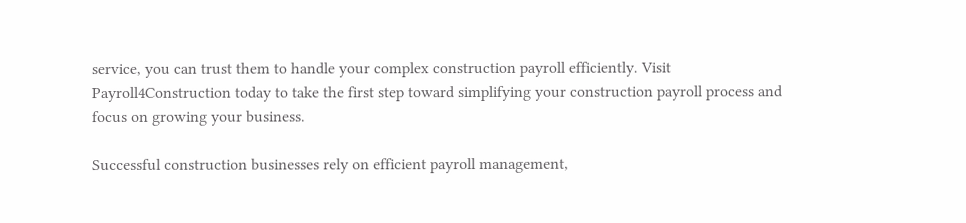service, you can trust them to handle your complex construction payroll efficiently. Visit Payroll4Construction today to take the first step toward simplifying your construction payroll process and focus on growing your business.

Successful construction businesses rely on efficient payroll management,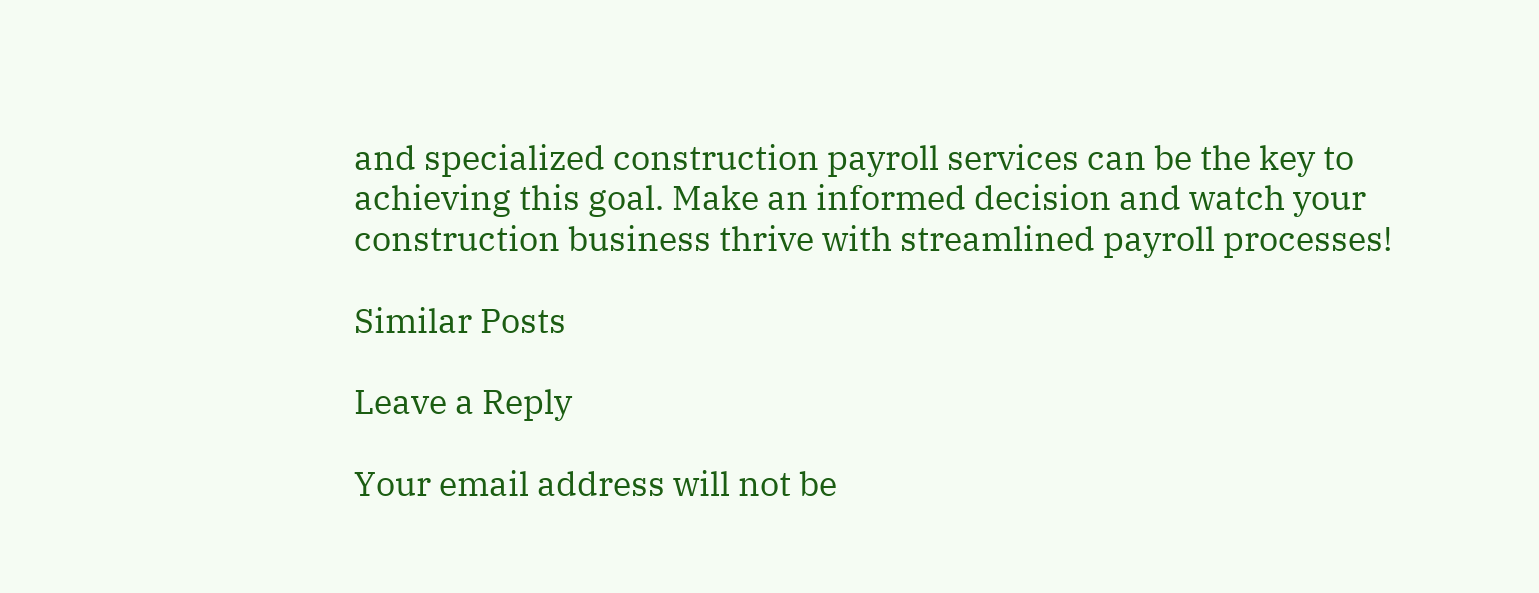and specialized construction payroll services can be the key to achieving this goal. Make an informed decision and watch your construction business thrive with streamlined payroll processes!

Similar Posts

Leave a Reply

Your email address will not be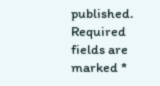published. Required fields are marked *